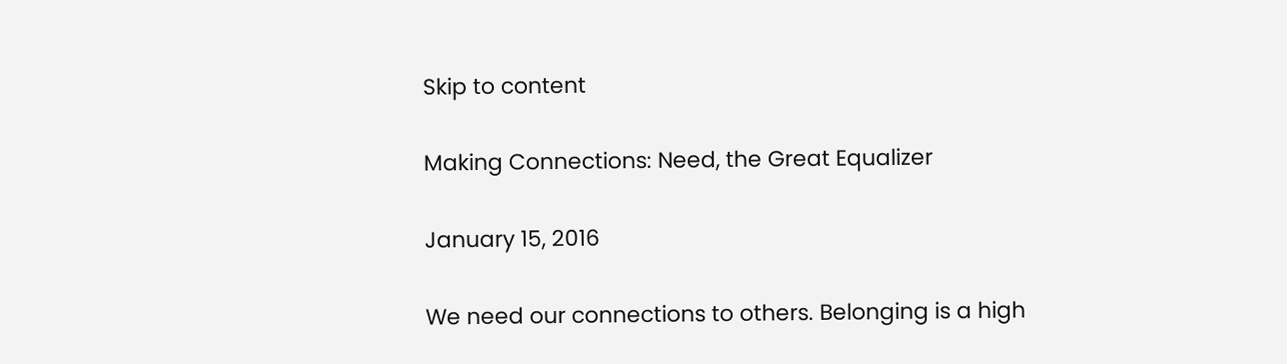Skip to content

Making Connections: Need, the Great Equalizer

January 15, 2016

We need our connections to others. Belonging is a high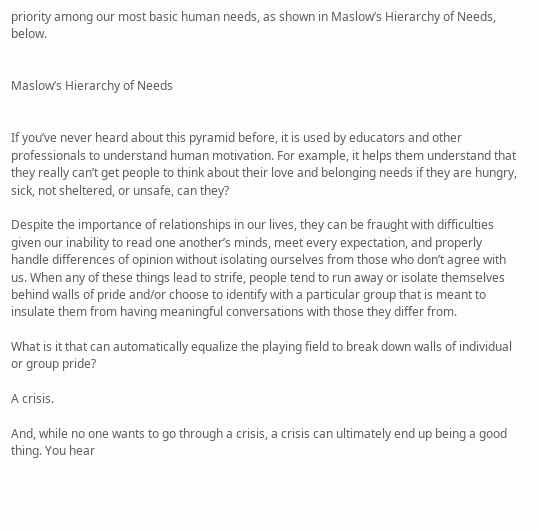priority among our most basic human needs, as shown in Maslow’s Hierarchy of Needs, below.


Maslow’s Hierarchy of Needs


If you’ve never heard about this pyramid before, it is used by educators and other professionals to understand human motivation. For example, it helps them understand that they really can’t get people to think about their love and belonging needs if they are hungry, sick, not sheltered, or unsafe, can they?

Despite the importance of relationships in our lives, they can be fraught with difficulties given our inability to read one another’s minds, meet every expectation, and properly handle differences of opinion without isolating ourselves from those who don’t agree with us. When any of these things lead to strife, people tend to run away or isolate themselves behind walls of pride and/or choose to identify with a particular group that is meant to insulate them from having meaningful conversations with those they differ from.

What is it that can automatically equalize the playing field to break down walls of individual or group pride?

A crisis.

And, while no one wants to go through a crisis, a crisis can ultimately end up being a good thing. You hear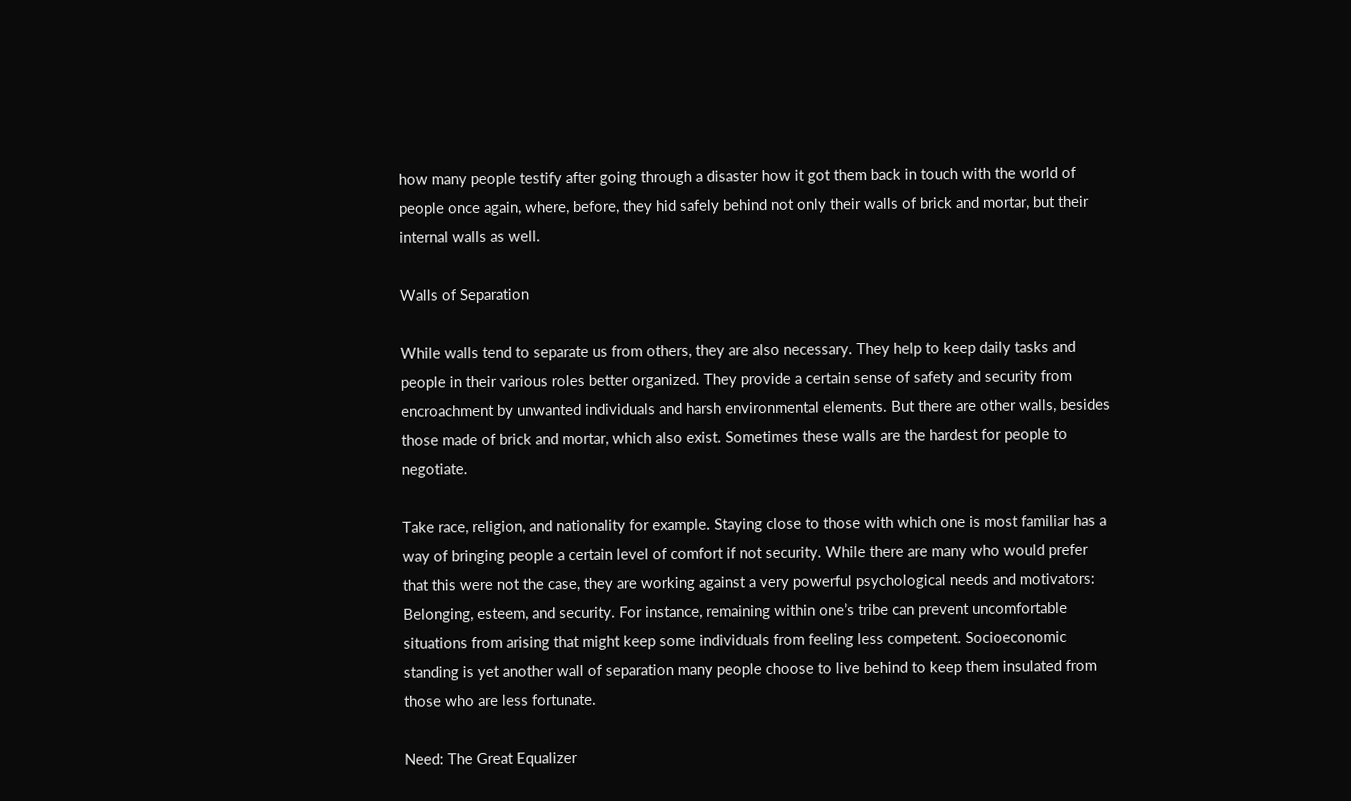how many people testify after going through a disaster how it got them back in touch with the world of people once again, where, before, they hid safely behind not only their walls of brick and mortar, but their internal walls as well.

Walls of Separation

While walls tend to separate us from others, they are also necessary. They help to keep daily tasks and people in their various roles better organized. They provide a certain sense of safety and security from encroachment by unwanted individuals and harsh environmental elements. But there are other walls, besides those made of brick and mortar, which also exist. Sometimes these walls are the hardest for people to negotiate.

Take race, religion, and nationality for example. Staying close to those with which one is most familiar has a way of bringing people a certain level of comfort if not security. While there are many who would prefer that this were not the case, they are working against a very powerful psychological needs and motivators: Belonging, esteem, and security. For instance, remaining within one’s tribe can prevent uncomfortable situations from arising that might keep some individuals from feeling less competent. Socioeconomic standing is yet another wall of separation many people choose to live behind to keep them insulated from those who are less fortunate.

Need: The Great Equalizer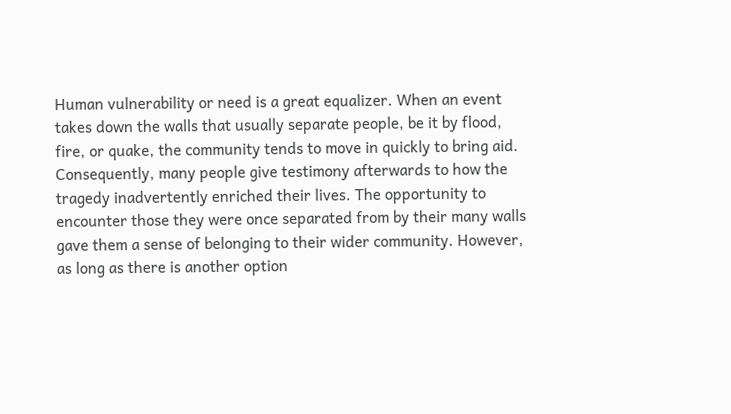Human vulnerability or need is a great equalizer. When an event takes down the walls that usually separate people, be it by flood, fire, or quake, the community tends to move in quickly to bring aid. Consequently, many people give testimony afterwards to how the tragedy inadvertently enriched their lives. The opportunity to encounter those they were once separated from by their many walls gave them a sense of belonging to their wider community. However, as long as there is another option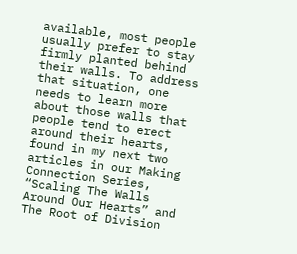available, most people usually prefer to stay firmly planted behind their walls. To address that situation, one needs to learn more about those walls that people tend to erect around their hearts, found in my next two articles in our Making Connection Series, “Scaling The Walls Around Our Hearts” and The Root of Division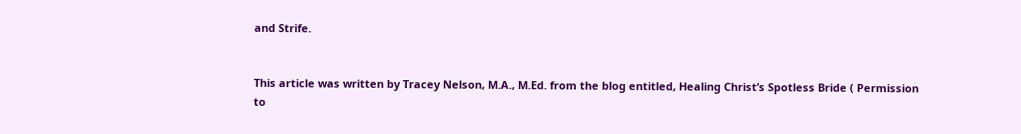and Strife.


This article was written by Tracey Nelson, M.A., M.Ed. from the blog entitled, Healing Christ’s Spotless Bride ( Permission to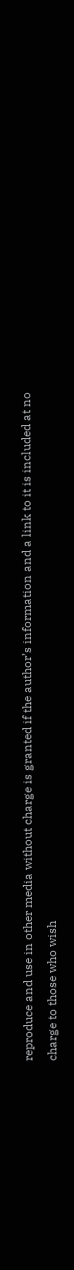reproduce and use in other media without charge is granted if the author’s information and a link to it is included at no charge to those who wish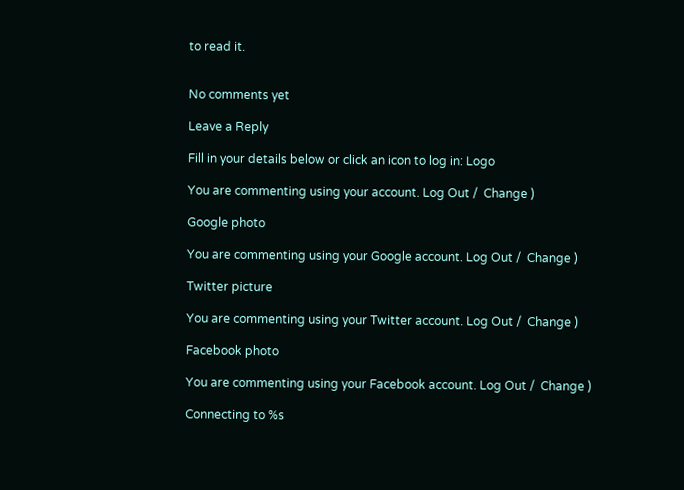to read it.


No comments yet

Leave a Reply

Fill in your details below or click an icon to log in: Logo

You are commenting using your account. Log Out /  Change )

Google photo

You are commenting using your Google account. Log Out /  Change )

Twitter picture

You are commenting using your Twitter account. Log Out /  Change )

Facebook photo

You are commenting using your Facebook account. Log Out /  Change )

Connecting to %s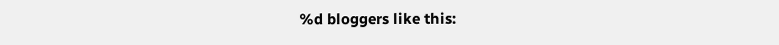%d bloggers like this: